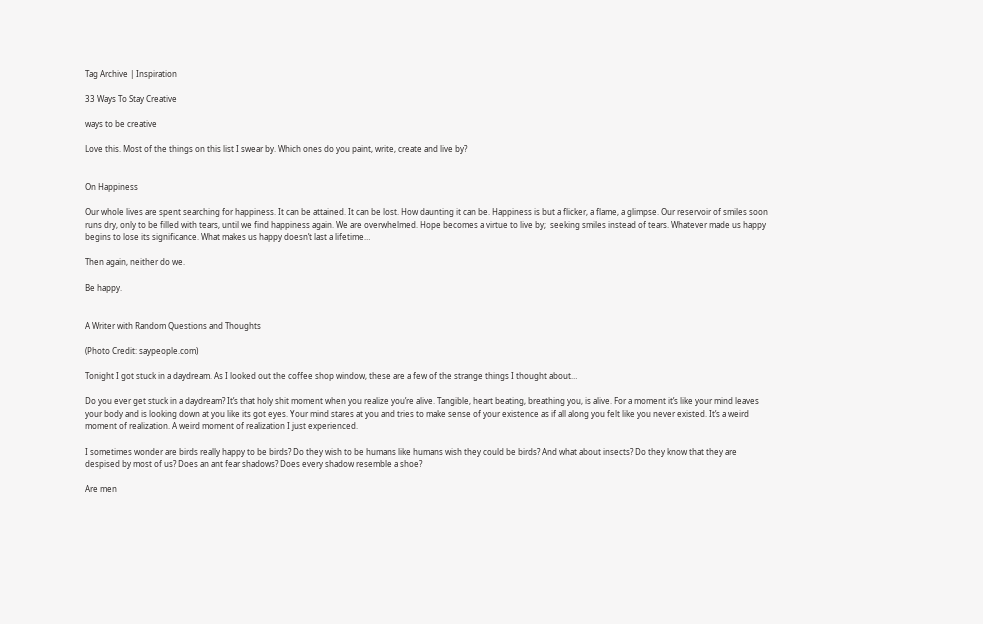Tag Archive | Inspiration

33 Ways To Stay Creative

ways to be creative

Love this. Most of the things on this list I swear by. Which ones do you paint, write, create and live by?


On Happiness

Our whole lives are spent searching for happiness. It can be attained. It can be lost. How daunting it can be. Happiness is but a flicker, a flame, a glimpse. Our reservoir of smiles soon runs dry, only to be filled with tears, until we find happiness again. We are overwhelmed. Hope becomes a virtue to live by;  seeking smiles instead of tears. Whatever made us happy begins to lose its significance. What makes us happy doesn’t last a lifetime…

Then again, neither do we.

Be happy.


A Writer with Random Questions and Thoughts

(Photo Credit: saypeople.com)

Tonight I got stuck in a daydream. As I looked out the coffee shop window, these are a few of the strange things I thought about…

Do you ever get stuck in a daydream? It’s that holy shit moment when you realize you’re alive. Tangible, heart beating, breathing you, is alive. For a moment it’s like your mind leaves your body and is looking down at you like its got eyes. Your mind stares at you and tries to make sense of your existence as if all along you felt like you never existed. It’s a weird moment of realization. A weird moment of realization I just experienced.

I sometimes wonder are birds really happy to be birds? Do they wish to be humans like humans wish they could be birds? And what about insects? Do they know that they are despised by most of us? Does an ant fear shadows? Does every shadow resemble a shoe?

Are men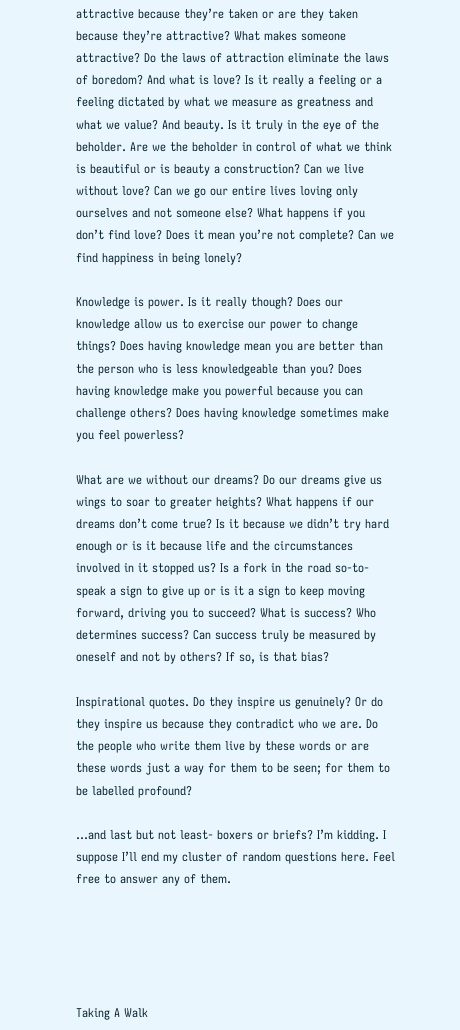attractive because they’re taken or are they taken because they’re attractive? What makes someone attractive? Do the laws of attraction eliminate the laws of boredom? And what is love? Is it really a feeling or a feeling dictated by what we measure as greatness and what we value? And beauty. Is it truly in the eye of the beholder. Are we the beholder in control of what we think is beautiful or is beauty a construction? Can we live without love? Can we go our entire lives loving only ourselves and not someone else? What happens if you don’t find love? Does it mean you’re not complete? Can we find happiness in being lonely?

Knowledge is power. Is it really though? Does our knowledge allow us to exercise our power to change things? Does having knowledge mean you are better than the person who is less knowledgeable than you? Does having knowledge make you powerful because you can challenge others? Does having knowledge sometimes make you feel powerless?

What are we without our dreams? Do our dreams give us wings to soar to greater heights? What happens if our dreams don’t come true? Is it because we didn’t try hard enough or is it because life and the circumstances involved in it stopped us? Is a fork in the road so-to-speak a sign to give up or is it a sign to keep moving forward, driving you to succeed? What is success? Who determines success? Can success truly be measured by oneself and not by others? If so, is that bias?

Inspirational quotes. Do they inspire us genuinely? Or do they inspire us because they contradict who we are. Do the people who write them live by these words or are these words just a way for them to be seen; for them to be labelled profound?

…and last but not least- boxers or briefs? I’m kidding. I suppose I’ll end my cluster of random questions here. Feel free to answer any of them.





Taking A Walk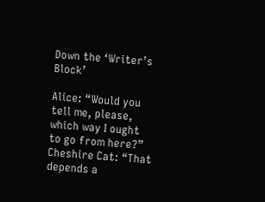Down the ‘Writer’s Block’

Alice: “Would you tell me, please, which way I ought to go from here?”
Cheshire Cat: “That depends a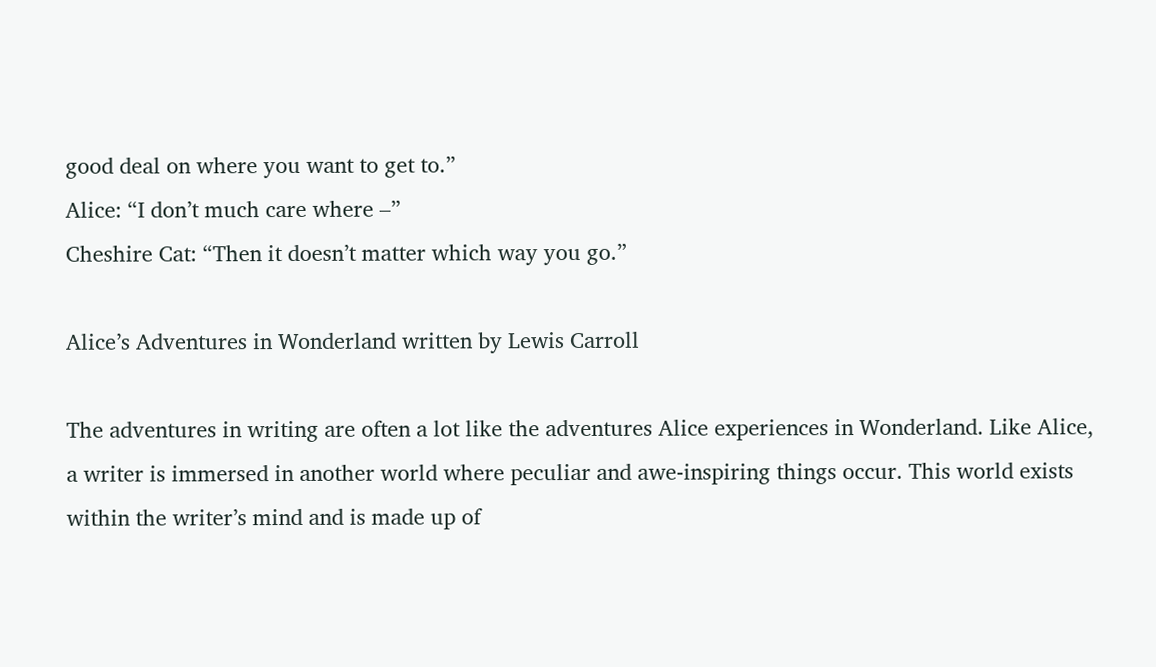good deal on where you want to get to.”
Alice: “I don’t much care where –”
Cheshire Cat: “Then it doesn’t matter which way you go.”

Alice’s Adventures in Wonderland written by Lewis Carroll

The adventures in writing are often a lot like the adventures Alice experiences in Wonderland. Like Alice, a writer is immersed in another world where peculiar and awe-inspiring things occur. This world exists within the writer’s mind and is made up of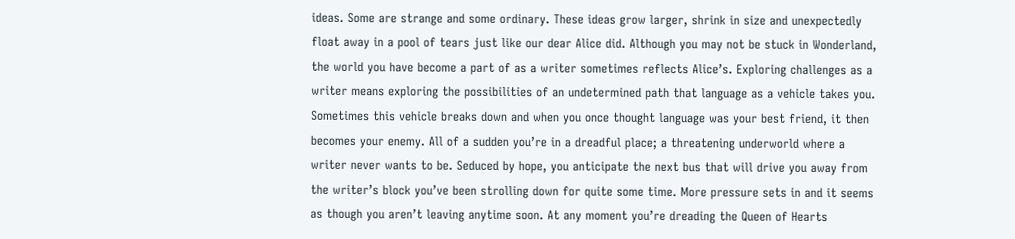ideas. Some are strange and some ordinary. These ideas grow larger, shrink in size and unexpectedly float away in a pool of tears just like our dear Alice did. Although you may not be stuck in Wonderland, the world you have become a part of as a writer sometimes reflects Alice’s. Exploring challenges as a writer means exploring the possibilities of an undetermined path that language as a vehicle takes you. Sometimes this vehicle breaks down and when you once thought language was your best friend, it then becomes your enemy. All of a sudden you’re in a dreadful place; a threatening underworld where a writer never wants to be. Seduced by hope, you anticipate the next bus that will drive you away from the writer’s block you’ve been strolling down for quite some time. More pressure sets in and it seems as though you aren’t leaving anytime soon. At any moment you’re dreading the Queen of Hearts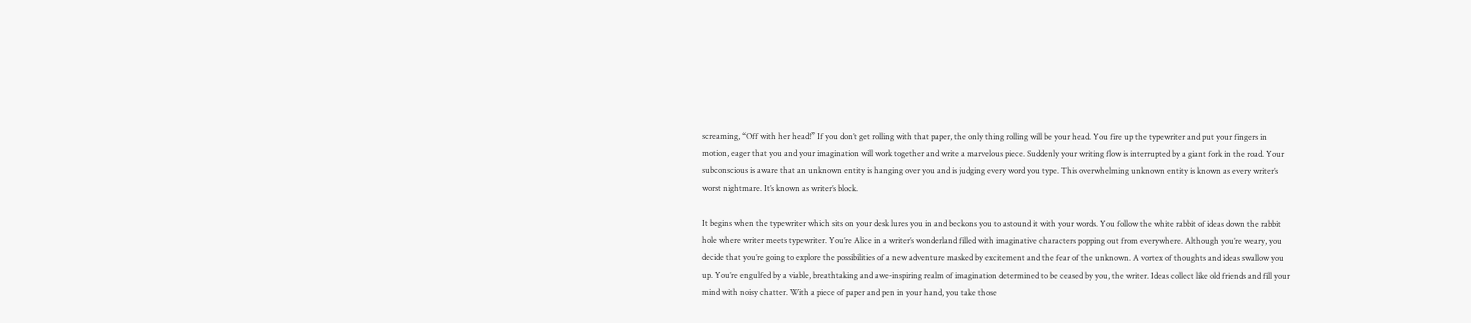screaming, “Off with her head!” If you don’t get rolling with that paper, the only thing rolling will be your head. You fire up the typewriter and put your fingers in motion, eager that you and your imagination will work together and write a marvelous piece. Suddenly your writing flow is interrupted by a giant fork in the road. Your subconscious is aware that an unknown entity is hanging over you and is judging every word you type. This overwhelming unknown entity is known as every writer’s worst nightmare. It’s known as writer’s block.

It begins when the typewriter which sits on your desk lures you in and beckons you to astound it with your words. You follow the white rabbit of ideas down the rabbit hole where writer meets typewriter. You’re Alice in a writer’s wonderland filled with imaginative characters popping out from everywhere. Although you’re weary, you decide that you’re going to explore the possibilities of a new adventure masked by excitement and the fear of the unknown. A vortex of thoughts and ideas swallow you up. You’re engulfed by a viable, breathtaking and awe-inspiring realm of imagination determined to be ceased by you, the writer. Ideas collect like old friends and fill your mind with noisy chatter. With a piece of paper and pen in your hand, you take those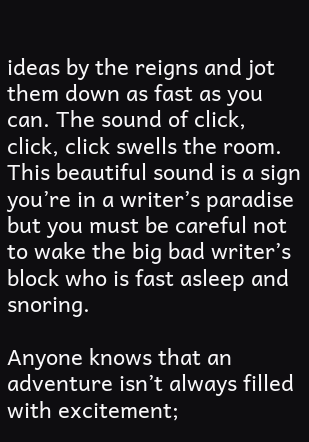ideas by the reigns and jot them down as fast as you can. The sound of click, click, click swells the room. This beautiful sound is a sign you’re in a writer’s paradise but you must be careful not to wake the big bad writer’s block who is fast asleep and snoring.

Anyone knows that an adventure isn’t always filled with excitement;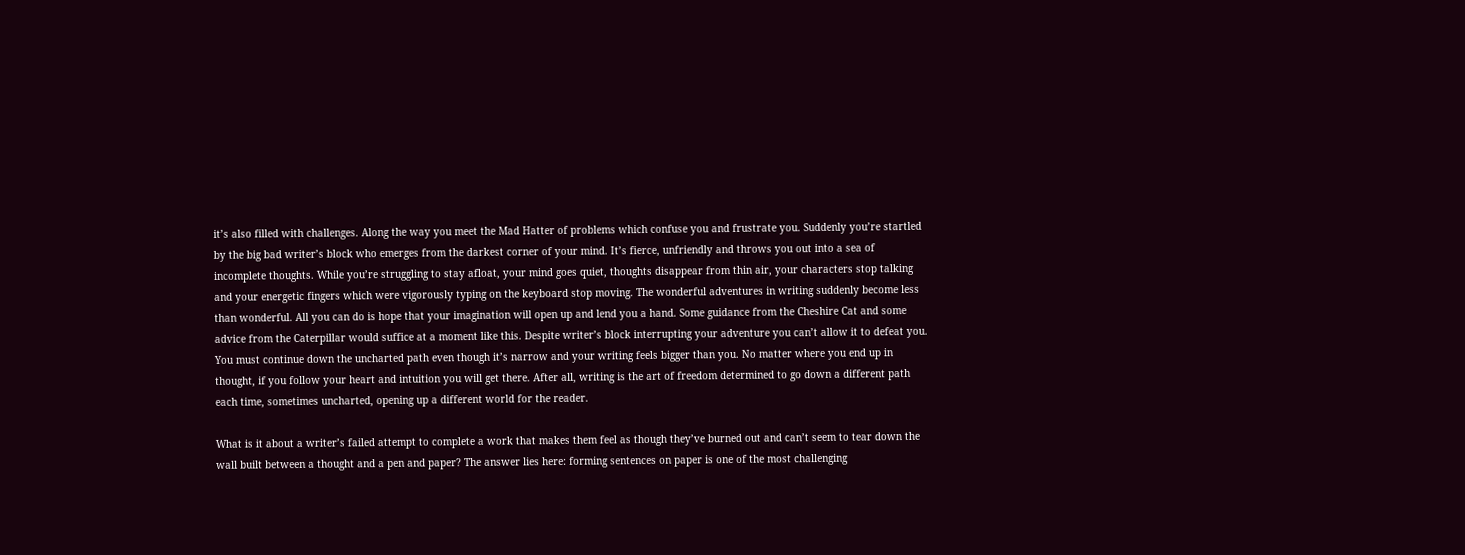it’s also filled with challenges. Along the way you meet the Mad Hatter of problems which confuse you and frustrate you. Suddenly you’re startled by the big bad writer’s block who emerges from the darkest corner of your mind. It’s fierce, unfriendly and throws you out into a sea of incomplete thoughts. While you’re struggling to stay afloat, your mind goes quiet, thoughts disappear from thin air, your characters stop talking and your energetic fingers which were vigorously typing on the keyboard stop moving. The wonderful adventures in writing suddenly become less than wonderful. All you can do is hope that your imagination will open up and lend you a hand. Some guidance from the Cheshire Cat and some advice from the Caterpillar would suffice at a moment like this. Despite writer’s block interrupting your adventure you can’t allow it to defeat you. You must continue down the uncharted path even though it’s narrow and your writing feels bigger than you. No matter where you end up in thought, if you follow your heart and intuition you will get there. After all, writing is the art of freedom determined to go down a different path each time, sometimes uncharted, opening up a different world for the reader.

What is it about a writer’s failed attempt to complete a work that makes them feel as though they’ve burned out and can’t seem to tear down the wall built between a thought and a pen and paper? The answer lies here: forming sentences on paper is one of the most challenging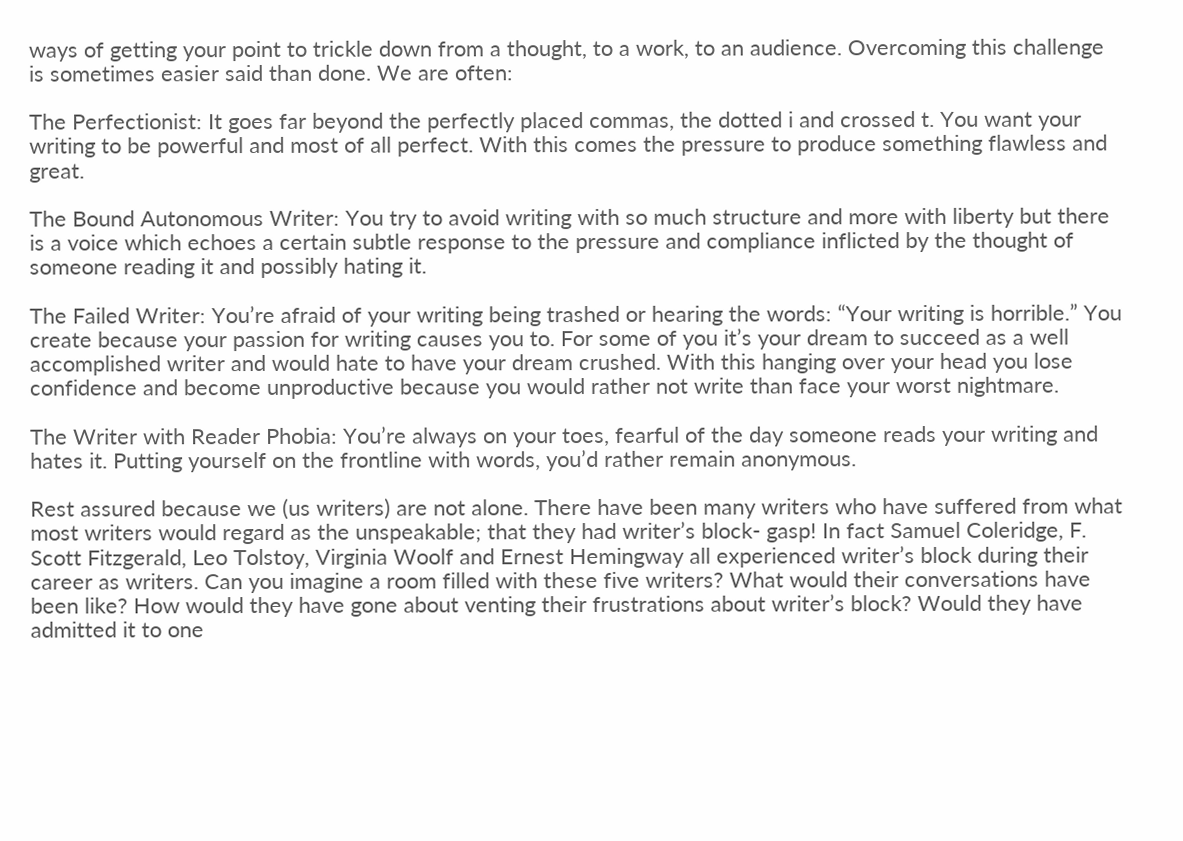ways of getting your point to trickle down from a thought, to a work, to an audience. Overcoming this challenge is sometimes easier said than done. We are often:

The Perfectionist: It goes far beyond the perfectly placed commas, the dotted i and crossed t. You want your writing to be powerful and most of all perfect. With this comes the pressure to produce something flawless and great.

The Bound Autonomous Writer: You try to avoid writing with so much structure and more with liberty but there is a voice which echoes a certain subtle response to the pressure and compliance inflicted by the thought of someone reading it and possibly hating it.

The Failed Writer: You’re afraid of your writing being trashed or hearing the words: “Your writing is horrible.” You create because your passion for writing causes you to. For some of you it’s your dream to succeed as a well accomplished writer and would hate to have your dream crushed. With this hanging over your head you lose confidence and become unproductive because you would rather not write than face your worst nightmare.

The Writer with Reader Phobia: You’re always on your toes, fearful of the day someone reads your writing and hates it. Putting yourself on the frontline with words, you’d rather remain anonymous.

Rest assured because we (us writers) are not alone. There have been many writers who have suffered from what most writers would regard as the unspeakable; that they had writer’s block- gasp! In fact Samuel Coleridge, F. Scott Fitzgerald, Leo Tolstoy, Virginia Woolf and Ernest Hemingway all experienced writer’s block during their career as writers. Can you imagine a room filled with these five writers? What would their conversations have been like? How would they have gone about venting their frustrations about writer’s block? Would they have admitted it to one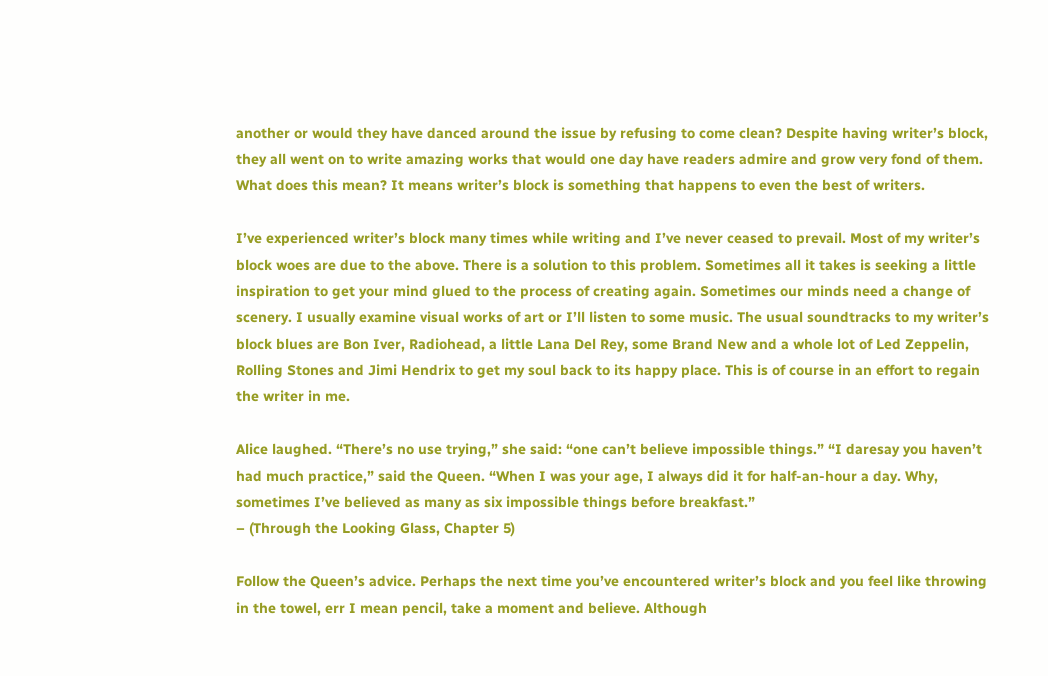another or would they have danced around the issue by refusing to come clean? Despite having writer’s block, they all went on to write amazing works that would one day have readers admire and grow very fond of them. What does this mean? It means writer’s block is something that happens to even the best of writers.

I’ve experienced writer’s block many times while writing and I’ve never ceased to prevail. Most of my writer’s block woes are due to the above. There is a solution to this problem. Sometimes all it takes is seeking a little inspiration to get your mind glued to the process of creating again. Sometimes our minds need a change of scenery. I usually examine visual works of art or I’ll listen to some music. The usual soundtracks to my writer’s block blues are Bon Iver, Radiohead, a little Lana Del Rey, some Brand New and a whole lot of Led Zeppelin, Rolling Stones and Jimi Hendrix to get my soul back to its happy place. This is of course in an effort to regain the writer in me.

Alice laughed. “There’s no use trying,” she said: “one can’t believe impossible things.” “I daresay you haven’t had much practice,” said the Queen. “When I was your age, I always did it for half-an-hour a day. Why, sometimes I’ve believed as many as six impossible things before breakfast.”
– (Through the Looking Glass, Chapter 5)

Follow the Queen’s advice. Perhaps the next time you’ve encountered writer’s block and you feel like throwing in the towel, err I mean pencil, take a moment and believe. Although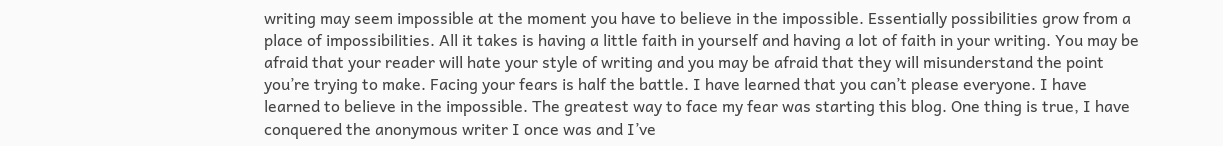writing may seem impossible at the moment you have to believe in the impossible. Essentially possibilities grow from a place of impossibilities. All it takes is having a little faith in yourself and having a lot of faith in your writing. You may be afraid that your reader will hate your style of writing and you may be afraid that they will misunderstand the point you’re trying to make. Facing your fears is half the battle. I have learned that you can’t please everyone. I have learned to believe in the impossible. The greatest way to face my fear was starting this blog. One thing is true, I have conquered the anonymous writer I once was and I’ve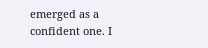emerged as a confident one. I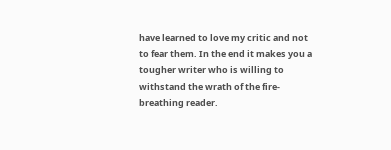have learned to love my critic and not to fear them. In the end it makes you a tougher writer who is willing to withstand the wrath of the fire-breathing reader.